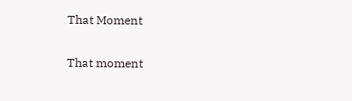That Moment

That moment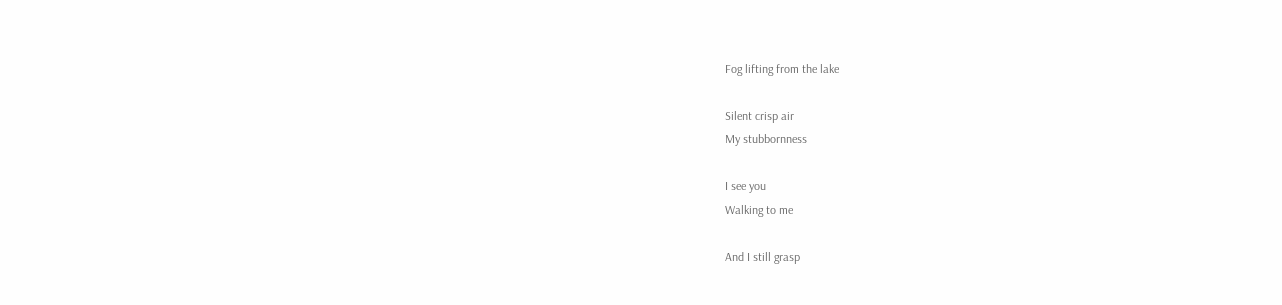Fog lifting from the lake

Silent crisp air
My stubbornness

I see you
Walking to me

And I still grasp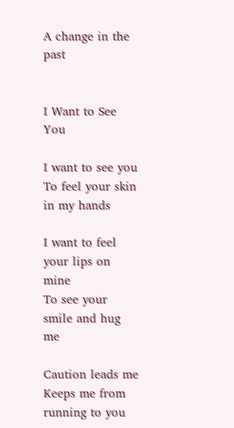A change in the past


I Want to See You

I want to see you
To feel your skin in my hands

I want to feel your lips on mine
To see your smile and hug me

Caution leads me
Keeps me from running to you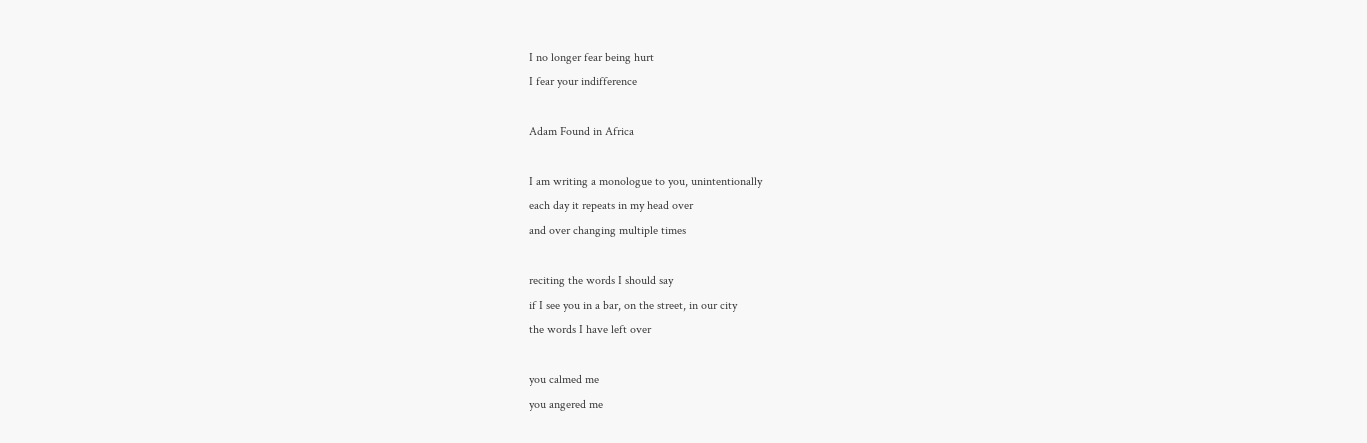I no longer fear being hurt
I fear your indifference

Adam Found in Africa

I am writing a monologue to you, unintentionally
each day it repeats in my head over
and over changing multiple times

reciting the words I should say
if I see you in a bar, on the street, in our city
the words I have left over

you calmed me
you angered me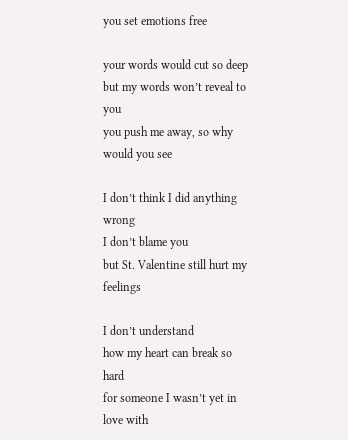you set emotions free

your words would cut so deep
but my words won’t reveal to you
you push me away, so why would you see

I don’t think I did anything wrong
I don’t blame you
but St. Valentine still hurt my feelings

I don’t understand
how my heart can break so hard
for someone I wasn’t yet in love with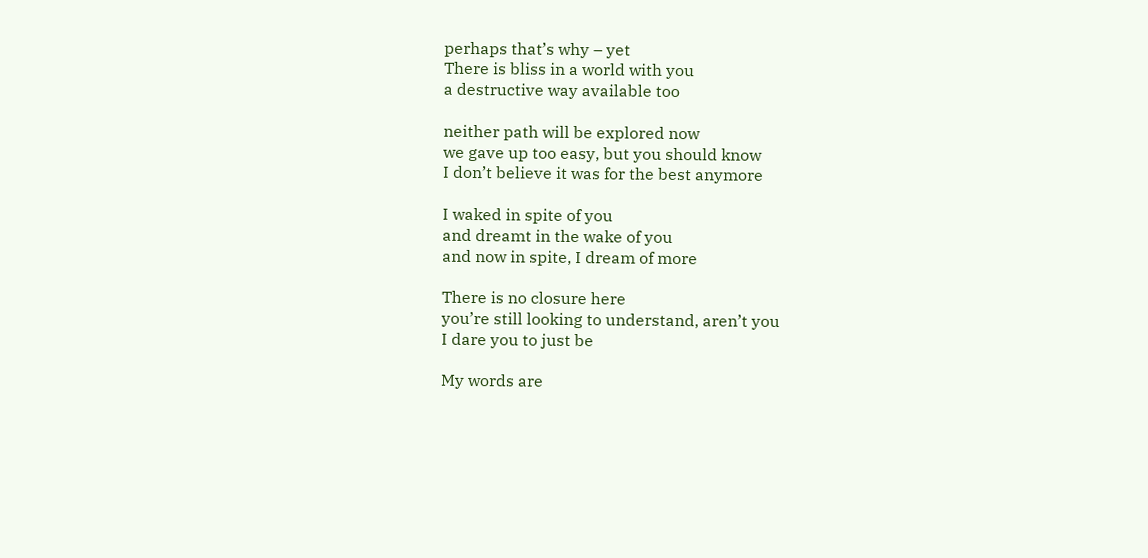perhaps that’s why – yet
There is bliss in a world with you
a destructive way available too

neither path will be explored now
we gave up too easy, but you should know
I don’t believe it was for the best anymore

I waked in spite of you
and dreamt in the wake of you
and now in spite, I dream of more

There is no closure here
you’re still looking to understand, aren’t you
I dare you to just be

My words are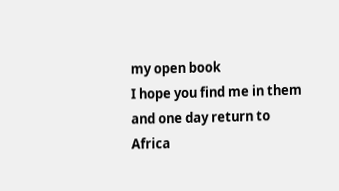my open book
I hope you find me in them
and one day return to Africa